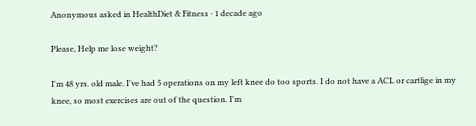Anonymous asked in HealthDiet & Fitness · 1 decade ago

Please, Help me lose weight?

I'm 48 yrs. old male. I've had 5 operations on my left knee do too sports. I do not have a ACL or cartlige in my knee, so most exercises are out of the question. I'm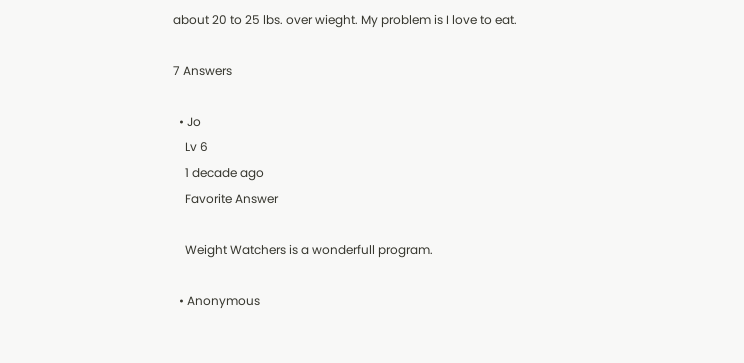about 20 to 25 lbs. over wieght. My problem is I love to eat.

7 Answers

  • Jo
    Lv 6
    1 decade ago
    Favorite Answer

    Weight Watchers is a wonderfull program.

  • Anonymous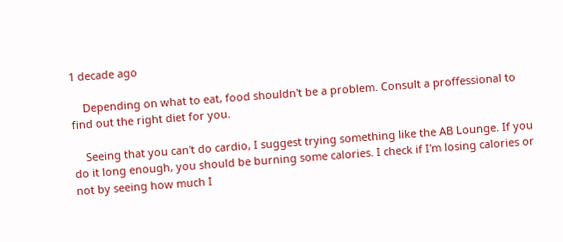1 decade ago

    Depending on what to eat, food shouldn't be a problem. Consult a proffessional to find out the right diet for you.

    Seeing that you can't do cardio, I suggest trying something like the AB Lounge. If you do it long enough, you should be burning some calories. I check if I'm losing calories or not by seeing how much I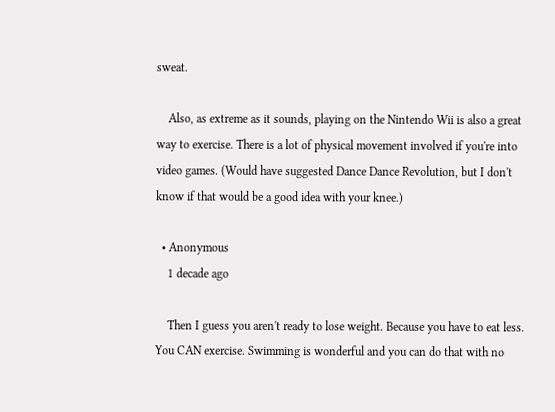sweat.

    Also, as extreme as it sounds, playing on the Nintendo Wii is also a great way to exercise. There is a lot of physical movement involved if you're into video games. (Would have suggested Dance Dance Revolution, but I don't know if that would be a good idea with your knee.)

  • Anonymous
    1 decade ago

    Then I guess you aren't ready to lose weight. Because you have to eat less. You CAN exercise. Swimming is wonderful and you can do that with no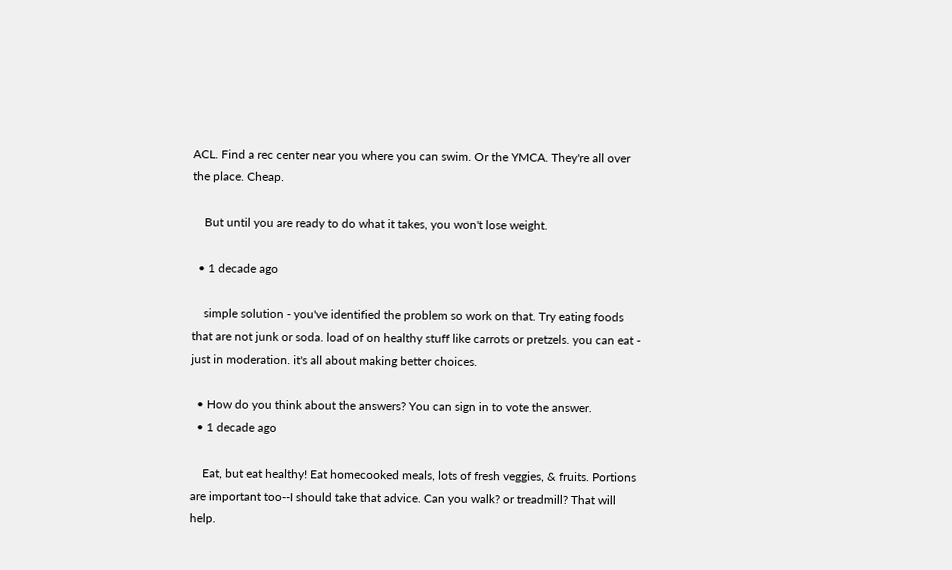ACL. Find a rec center near you where you can swim. Or the YMCA. They're all over the place. Cheap.

    But until you are ready to do what it takes, you won't lose weight.

  • 1 decade ago

    simple solution - you've identified the problem so work on that. Try eating foods that are not junk or soda. load of on healthy stuff like carrots or pretzels. you can eat - just in moderation. it's all about making better choices.

  • How do you think about the answers? You can sign in to vote the answer.
  • 1 decade ago

    Eat, but eat healthy! Eat homecooked meals, lots of fresh veggies, & fruits. Portions are important too--I should take that advice. Can you walk? or treadmill? That will help.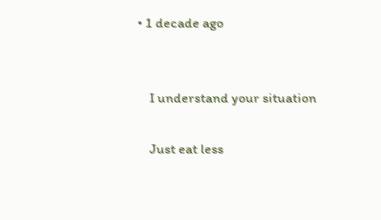• 1 decade ago


    I understand your situation

    Just eat less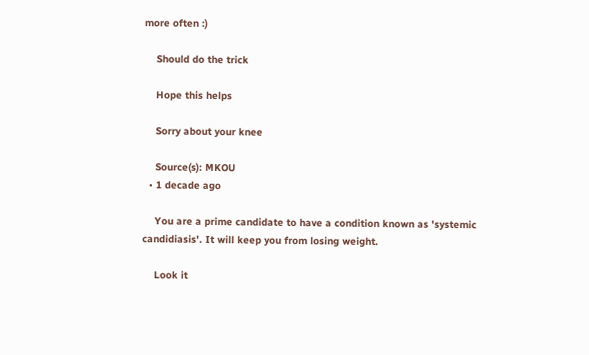more often :)

    Should do the trick

    Hope this helps

    Sorry about your knee

    Source(s): MKOU
  • 1 decade ago

    You are a prime candidate to have a condition known as 'systemic candidiasis'. It will keep you from losing weight.

    Look it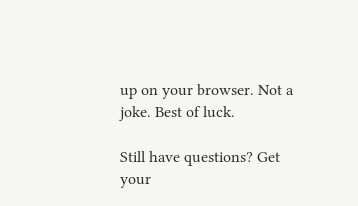up on your browser. Not a joke. Best of luck.

Still have questions? Get your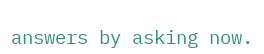answers by asking now.